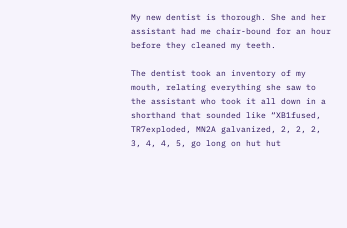My new dentist is thorough. She and her assistant had me chair-bound for an hour before they cleaned my teeth.

The dentist took an inventory of my mouth, relating everything she saw to the assistant who took it all down in a shorthand that sounded like “XB1fused, TR7exploded, MN2A galvanized, 2, 2, 2, 3, 4, 4, 5, go long on hut hut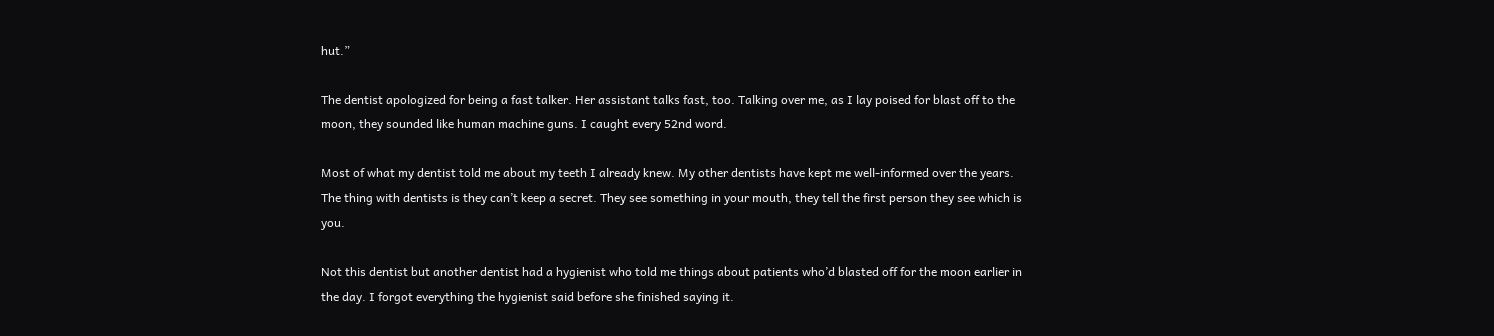hut.”

The dentist apologized for being a fast talker. Her assistant talks fast, too. Talking over me, as I lay poised for blast off to the moon, they sounded like human machine guns. I caught every 52nd word.

Most of what my dentist told me about my teeth I already knew. My other dentists have kept me well-informed over the years. The thing with dentists is they can’t keep a secret. They see something in your mouth, they tell the first person they see which is you.

Not this dentist but another dentist had a hygienist who told me things about patients who’d blasted off for the moon earlier in the day. I forgot everything the hygienist said before she finished saying it.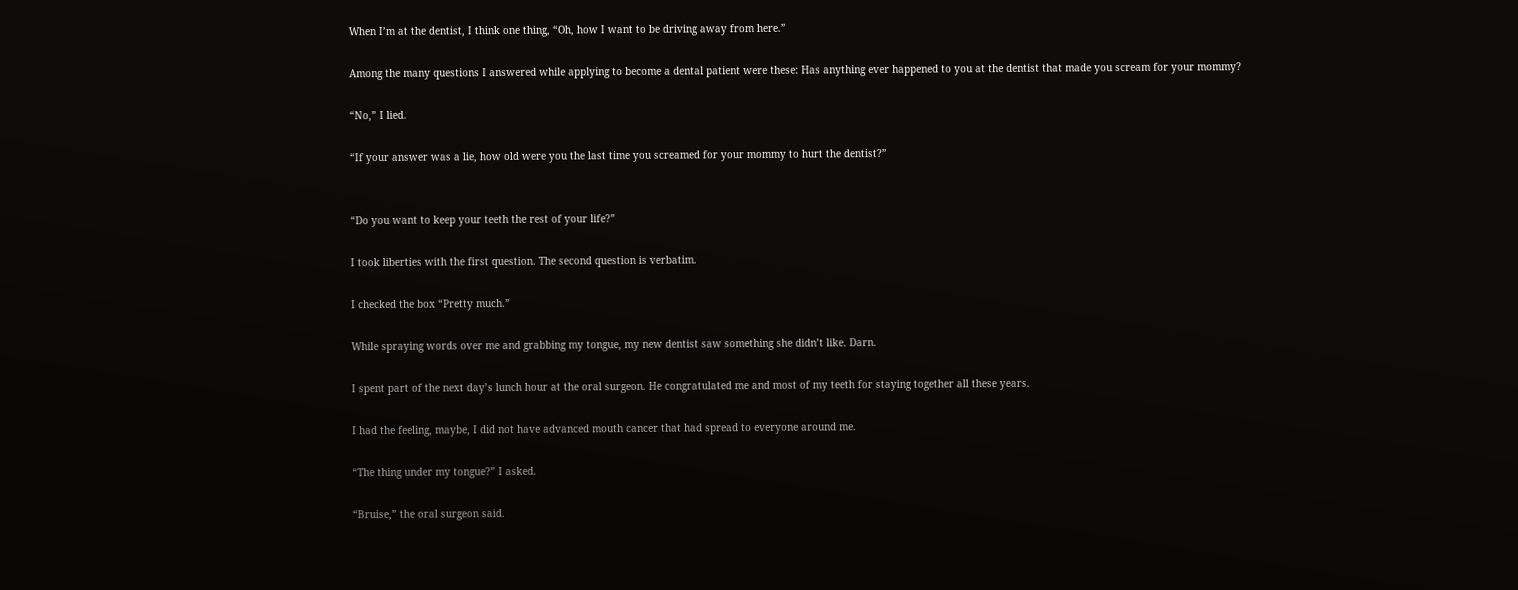When I’m at the dentist, I think one thing, “Oh, how I want to be driving away from here.”

Among the many questions I answered while applying to become a dental patient were these: Has anything ever happened to you at the dentist that made you scream for your mommy?

“No,” I lied.

“If your answer was a lie, how old were you the last time you screamed for your mommy to hurt the dentist?”


“Do you want to keep your teeth the rest of your life?”

I took liberties with the first question. The second question is verbatim.

I checked the box “Pretty much.”

While spraying words over me and grabbing my tongue, my new dentist saw something she didn’t like. Darn.

I spent part of the next day’s lunch hour at the oral surgeon. He congratulated me and most of my teeth for staying together all these years.

I had the feeling, maybe, I did not have advanced mouth cancer that had spread to everyone around me.

“The thing under my tongue?” I asked.

“Bruise,” the oral surgeon said.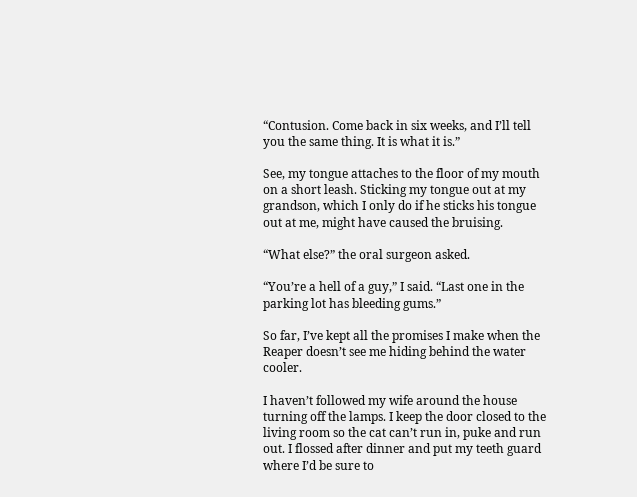“Contusion. Come back in six weeks, and I’ll tell you the same thing. It is what it is.”

See, my tongue attaches to the floor of my mouth on a short leash. Sticking my tongue out at my grandson, which I only do if he sticks his tongue out at me, might have caused the bruising.

“What else?” the oral surgeon asked.

“You’re a hell of a guy,” I said. “Last one in the parking lot has bleeding gums.”

So far, I’ve kept all the promises I make when the Reaper doesn’t see me hiding behind the water cooler.

I haven’t followed my wife around the house turning off the lamps. I keep the door closed to the living room so the cat can’t run in, puke and run out. I flossed after dinner and put my teeth guard where I’d be sure to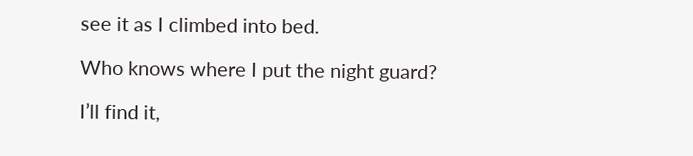see it as I climbed into bed.

Who knows where I put the night guard?

I’ll find it,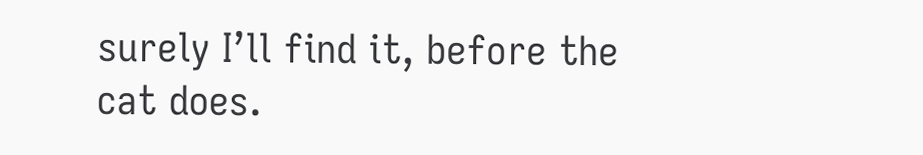surely I’ll find it, before the cat does.